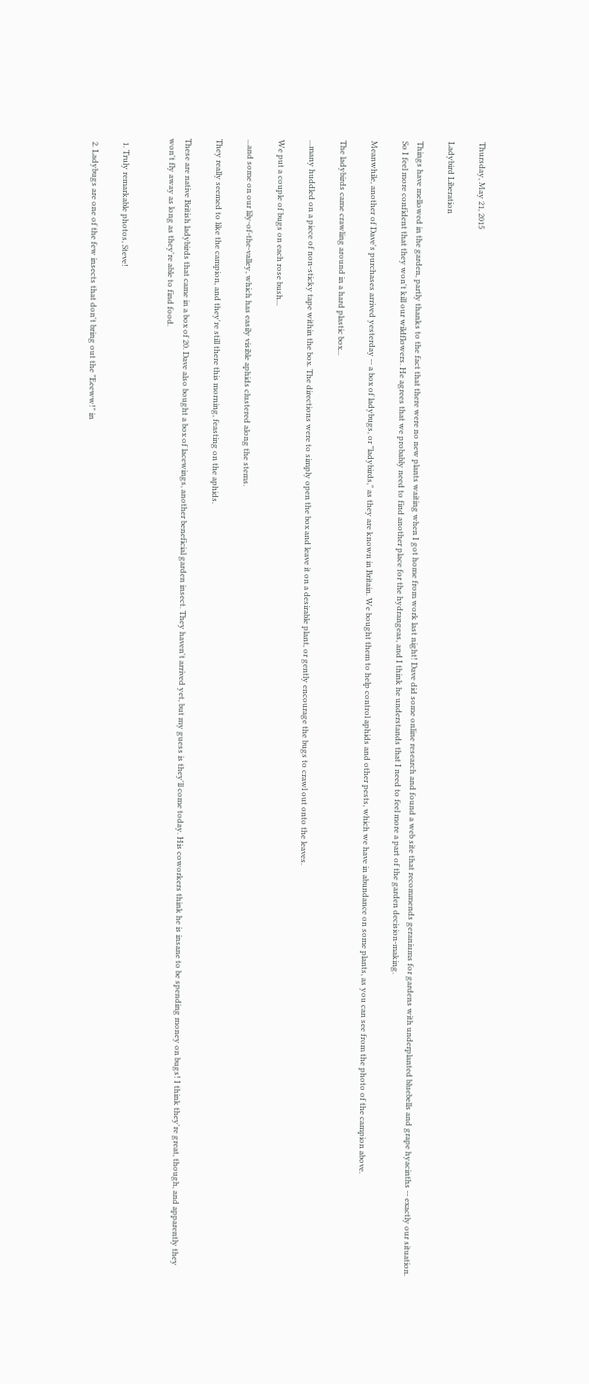Thursday, May 21, 2015

Ladybird Liberation

Things have mellowed in the garden, partly thanks to the fact that there were no new plants waiting when I got home from work last night! Dave did some online research and found a web site that recommends geraniums for gardens with underplanted bluebells and grape hyacinths -- exactly our situation. So I feel more confident that they won't kill our wildflowers. He agrees that we probably need to find another place for the hydrangeas, and I think he understands that I need to feel more a part of the garden decision-making.

Meanwhile, another of Dave's purchases arrived yesterday -- a box of ladybugs, or "ladybirds," as they are known in Britain. We bought them to help control aphids and other pests, which we have in abundance on some plants, as you can see from the photo of the campion above.

The ladybirds came crawling around in a hard plastic box...

...many huddled on a piece of non-sticky tape within the box. The directions were to simply open the box and leave it on a desirable plant, or gently encourage the bugs to crawl out onto the leaves.

We put a couple of bugs on each rose bush...

...and some on our lily-of-the-valley, which has easily visible aphids clustered along the stems.

They really seemed to like the campion, and they're still there this morning, feasting on the aphids.

These are native British ladybirds that came in a box of 20. Dave also bought a box of lacewings, another beneficial garden insect. They haven't arrived yet, but my guess is they'll come today. His coworkers think he is insane to be spending money on bugs! I think they're great, though, and apparently they won't fly away as long as they're able to find food.


  1. Truly remarkable photos, Steve!

  2. Ladybugs are one of the few insects that don't bring out the "Eeeww!" in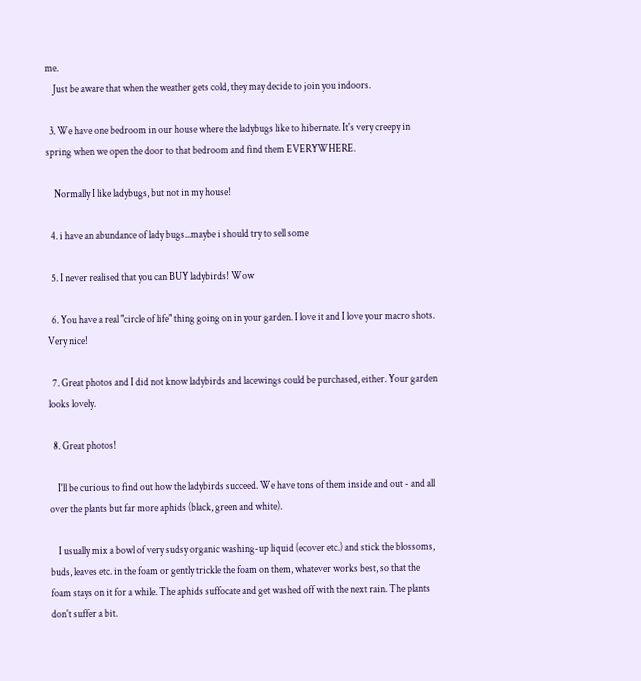me.
    Just be aware that when the weather gets cold, they may decide to join you indoors.

  3. We have one bedroom in our house where the ladybugs like to hibernate. It's very creepy in spring when we open the door to that bedroom and find them EVERYWHERE.

    Normally I like ladybugs, but not in my house!

  4. i have an abundance of lady bugs...maybe i should try to sell some

  5. I never realised that you can BUY ladybirds! Wow

  6. You have a real "circle of life" thing going on in your garden. I love it and I love your macro shots. Very nice!

  7. Great photos and I did not know ladybirds and lacewings could be purchased, either. Your garden looks lovely.

  8. Great photos!

    I'll be curious to find out how the ladybirds succeed. We have tons of them inside and out - and all over the plants but far more aphids (black, green and white).

    I usually mix a bowl of very sudsy organic washing-up liquid (ecover etc.) and stick the blossoms, buds, leaves etc. in the foam or gently trickle the foam on them, whatever works best, so that the foam stays on it for a while. The aphids suffocate and get washed off with the next rain. The plants don't suffer a bit.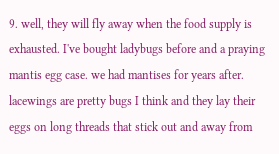9. well, they will fly away when the food supply is exhausted. I've bought ladybugs before and a praying mantis egg case. we had mantises for years after. lacewings are pretty bugs I think and they lay their eggs on long threads that stick out and away from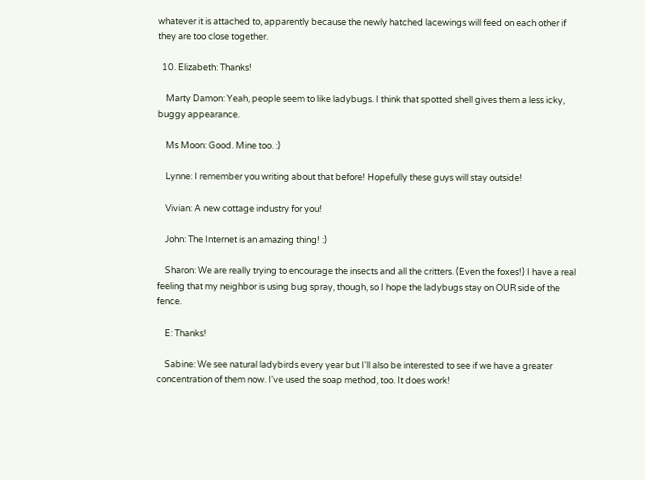whatever it is attached to, apparently because the newly hatched lacewings will feed on each other if they are too close together.

  10. Elizabeth: Thanks!

    Marty Damon: Yeah, people seem to like ladybugs. I think that spotted shell gives them a less icky, buggy appearance.

    Ms Moon: Good. Mine too. :)

    Lynne: I remember you writing about that before! Hopefully these guys will stay outside!

    Vivian: A new cottage industry for you!

    John: The Internet is an amazing thing! :)

    Sharon: We are really trying to encourage the insects and all the critters. (Even the foxes!) I have a real feeling that my neighbor is using bug spray, though, so I hope the ladybugs stay on OUR side of the fence.

    E: Thanks!

    Sabine: We see natural ladybirds every year but I'll also be interested to see if we have a greater concentration of them now. I've used the soap method, too. It does work!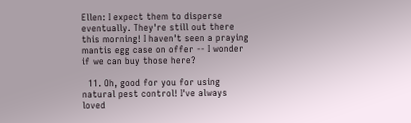Ellen: I expect them to disperse eventually. They're still out there this morning! I haven't seen a praying mantis egg case on offer -- I wonder if we can buy those here?

  11. Oh, good for you for using natural pest control! I've always loved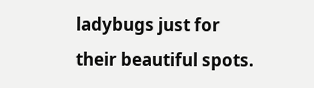ladybugs just for their beautiful spots.